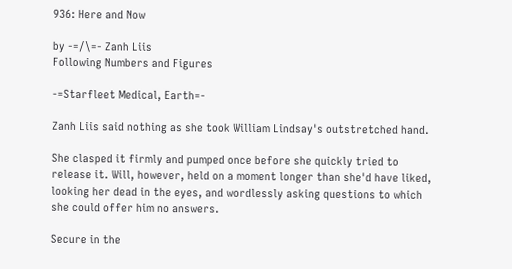936: Here and Now

by -=/\=- Zanh Liis
Following Numbers and Figures

-=Starfleet Medical, Earth=-

Zanh Liis said nothing as she took William Lindsay's outstretched hand.

She clasped it firmly and pumped once before she quickly tried to release it. Will, however, held on a moment longer than she'd have liked, looking her dead in the eyes, and wordlessly asking questions to which she could offer him no answers.

Secure in the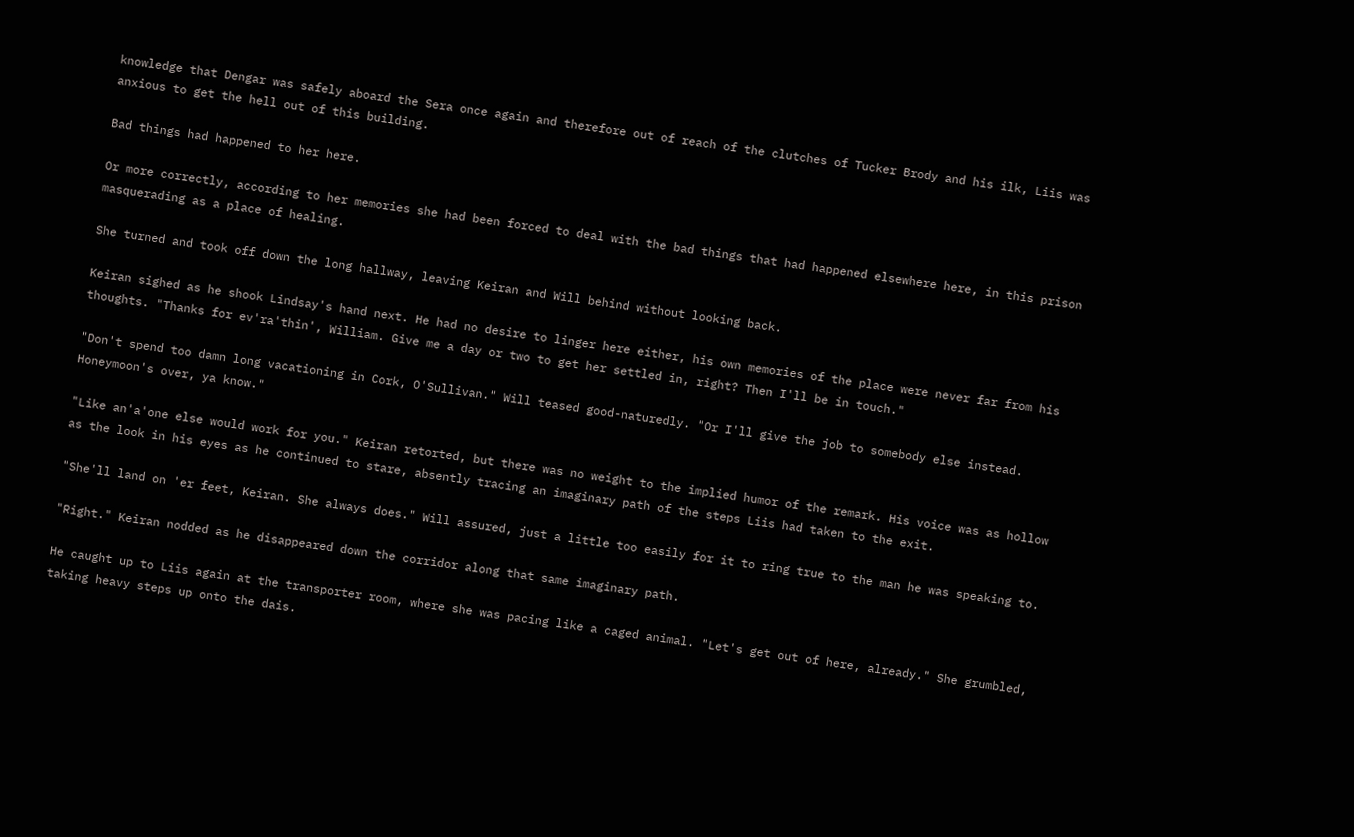knowledge that Dengar was safely aboard the Sera once again and therefore out of reach of the clutches of Tucker Brody and his ilk, Liis was anxious to get the hell out of this building.

Bad things had happened to her here.

Or more correctly, according to her memories she had been forced to deal with the bad things that had happened elsewhere here, in this prison masquerading as a place of healing.

She turned and took off down the long hallway, leaving Keiran and Will behind without looking back.

Keiran sighed as he shook Lindsay's hand next. He had no desire to linger here either, his own memories of the place were never far from his thoughts. "Thanks for ev'ra'thin', William. Give me a day or two to get her settled in, right? Then I'll be in touch."

"Don't spend too damn long vacationing in Cork, O'Sullivan." Will teased good-naturedly. "Or I'll give the job to somebody else instead. Honeymoon's over, ya know."

"Like an'a'one else would work for you." Keiran retorted, but there was no weight to the implied humor of the remark. His voice was as hollow as the look in his eyes as he continued to stare, absently tracing an imaginary path of the steps Liis had taken to the exit.

"She'll land on 'er feet, Keiran. She always does." Will assured, just a little too easily for it to ring true to the man he was speaking to.

"Right." Keiran nodded as he disappeared down the corridor along that same imaginary path.

He caught up to Liis again at the transporter room, where she was pacing like a caged animal. "Let's get out of here, already." She grumbled, taking heavy steps up onto the dais.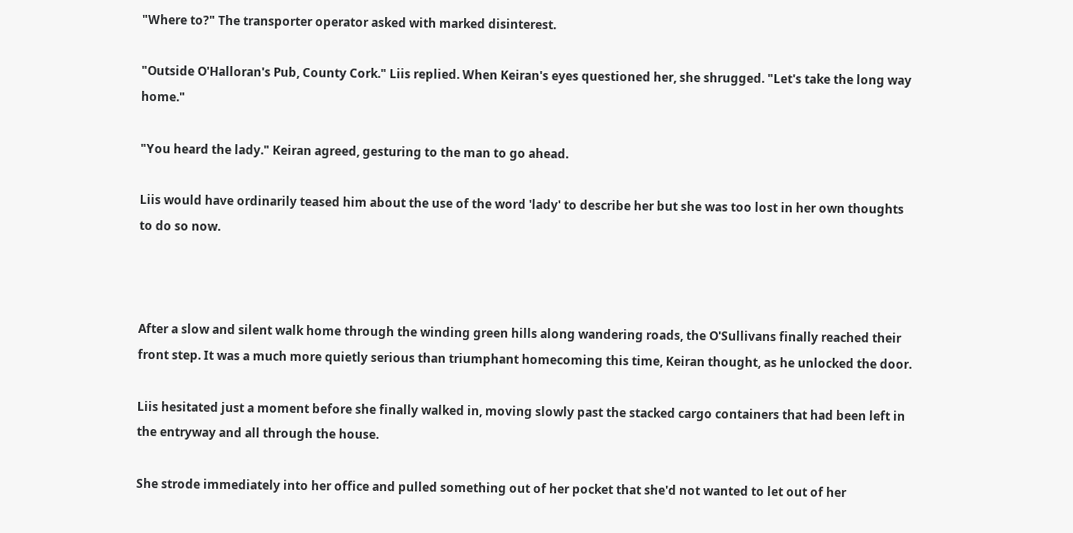"Where to?" The transporter operator asked with marked disinterest.

"Outside O'Halloran's Pub, County Cork." Liis replied. When Keiran's eyes questioned her, she shrugged. "Let's take the long way home."

"You heard the lady." Keiran agreed, gesturing to the man to go ahead.

Liis would have ordinarily teased him about the use of the word 'lady' to describe her but she was too lost in her own thoughts to do so now.



After a slow and silent walk home through the winding green hills along wandering roads, the O'Sullivans finally reached their front step. It was a much more quietly serious than triumphant homecoming this time, Keiran thought, as he unlocked the door.

Liis hesitated just a moment before she finally walked in, moving slowly past the stacked cargo containers that had been left in the entryway and all through the house.

She strode immediately into her office and pulled something out of her pocket that she'd not wanted to let out of her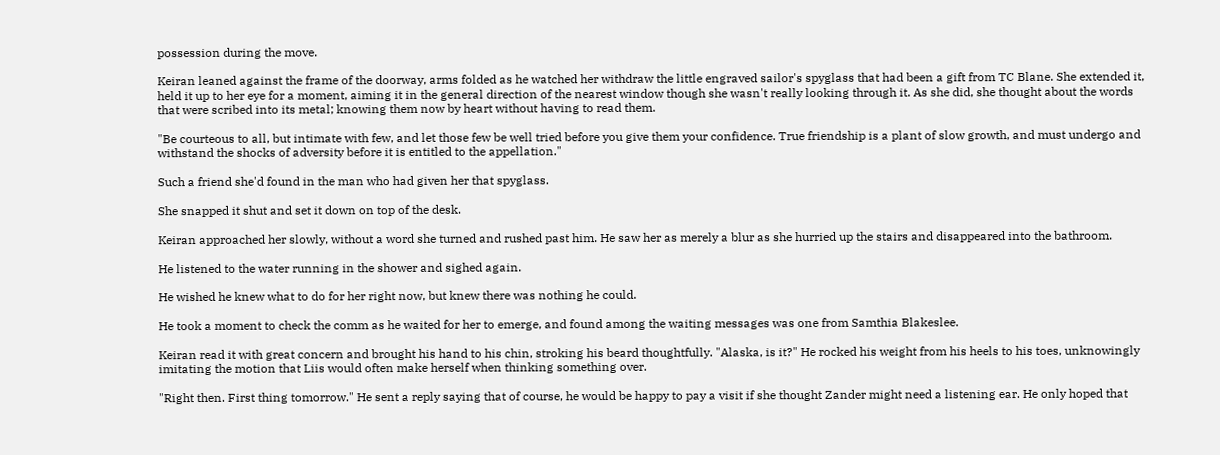possession during the move.

Keiran leaned against the frame of the doorway, arms folded as he watched her withdraw the little engraved sailor's spyglass that had been a gift from TC Blane. She extended it, held it up to her eye for a moment, aiming it in the general direction of the nearest window though she wasn't really looking through it. As she did, she thought about the words that were scribed into its metal; knowing them now by heart without having to read them.

"Be courteous to all, but intimate with few, and let those few be well tried before you give them your confidence. True friendship is a plant of slow growth, and must undergo and withstand the shocks of adversity before it is entitled to the appellation."

Such a friend she'd found in the man who had given her that spyglass.

She snapped it shut and set it down on top of the desk.

Keiran approached her slowly, without a word she turned and rushed past him. He saw her as merely a blur as she hurried up the stairs and disappeared into the bathroom.

He listened to the water running in the shower and sighed again.

He wished he knew what to do for her right now, but knew there was nothing he could.

He took a moment to check the comm as he waited for her to emerge, and found among the waiting messages was one from Samthia Blakeslee.

Keiran read it with great concern and brought his hand to his chin, stroking his beard thoughtfully. "Alaska, is it?" He rocked his weight from his heels to his toes, unknowingly imitating the motion that Liis would often make herself when thinking something over.

"Right then. First thing tomorrow." He sent a reply saying that of course, he would be happy to pay a visit if she thought Zander might need a listening ear. He only hoped that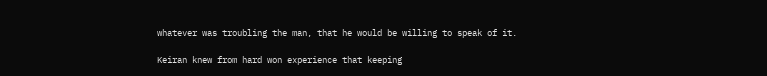whatever was troubling the man, that he would be willing to speak of it.

Keiran knew from hard won experience that keeping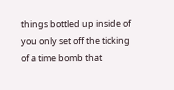things bottled up inside of you only set off the ticking of a time bomb that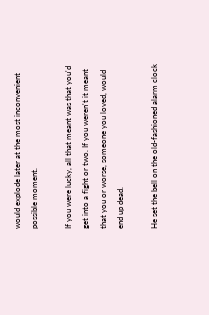would explode later at the most inconvenient possible moment.

If you were lucky, all that meant was that you'd get into a fight or two. If you weren't it meant that you or worse, someone you loved, would end up dead.

He set the bell on the old-fashioned alarm clock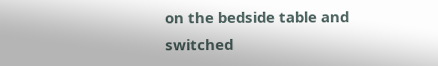on the bedside table and switched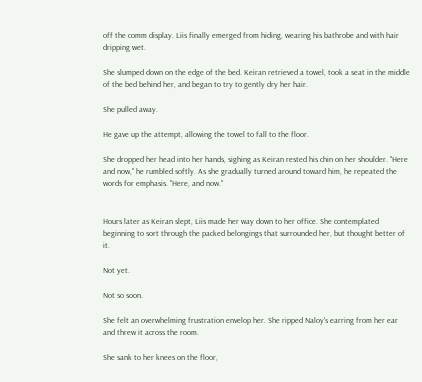off the comm display. Liis finally emerged from hiding, wearing his bathrobe and with hair dripping wet.

She slumped down on the edge of the bed. Keiran retrieved a towel, took a seat in the middle of the bed behind her, and began to try to gently dry her hair.

She pulled away.

He gave up the attempt, allowing the towel to fall to the floor.

She dropped her head into her hands, sighing as Keiran rested his chin on her shoulder. "Here and now," he rumbled softly. As she gradually turned around toward him, he repeated the words for emphasis. "Here, and now."


Hours later as Keiran slept, Liis made her way down to her office. She contemplated beginning to sort through the packed belongings that surrounded her, but thought better of it.

Not yet.

Not so soon.

She felt an overwhelming frustration envelop her. She ripped Naloy's earring from her ear and threw it across the room.

She sank to her knees on the floor,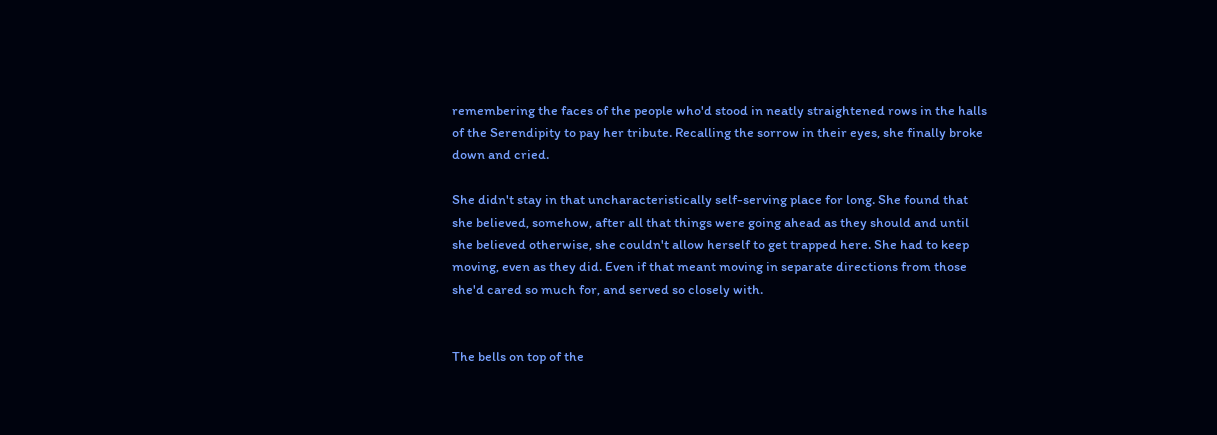remembering the faces of the people who'd stood in neatly straightened rows in the halls of the Serendipity to pay her tribute. Recalling the sorrow in their eyes, she finally broke down and cried.

She didn't stay in that uncharacteristically self-serving place for long. She found that she believed, somehow, after all that things were going ahead as they should and until she believed otherwise, she couldn't allow herself to get trapped here. She had to keep moving, even as they did. Even if that meant moving in separate directions from those she'd cared so much for, and served so closely with.


The bells on top of the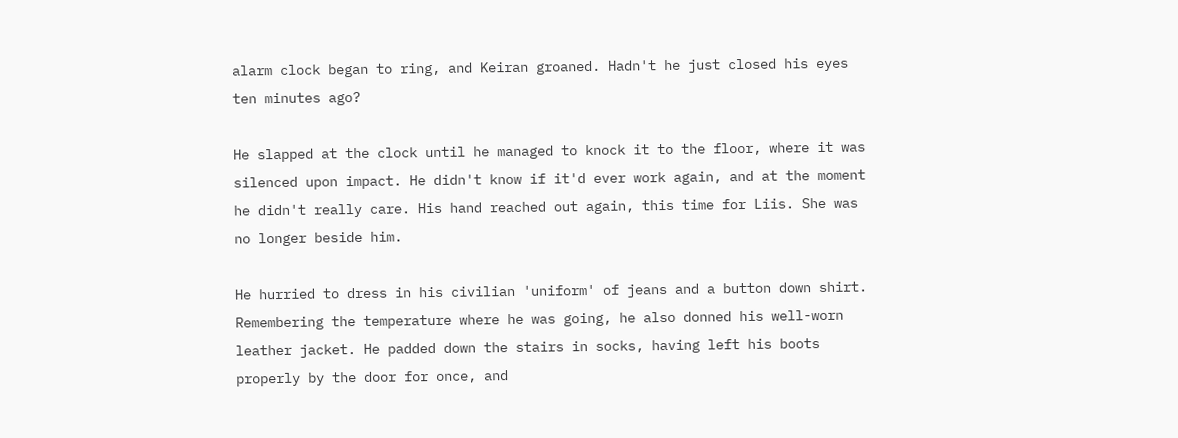alarm clock began to ring, and Keiran groaned. Hadn't he just closed his eyes ten minutes ago?

He slapped at the clock until he managed to knock it to the floor, where it was silenced upon impact. He didn't know if it'd ever work again, and at the moment he didn't really care. His hand reached out again, this time for Liis. She was no longer beside him.

He hurried to dress in his civilian 'uniform' of jeans and a button down shirt. Remembering the temperature where he was going, he also donned his well-worn leather jacket. He padded down the stairs in socks, having left his boots properly by the door for once, and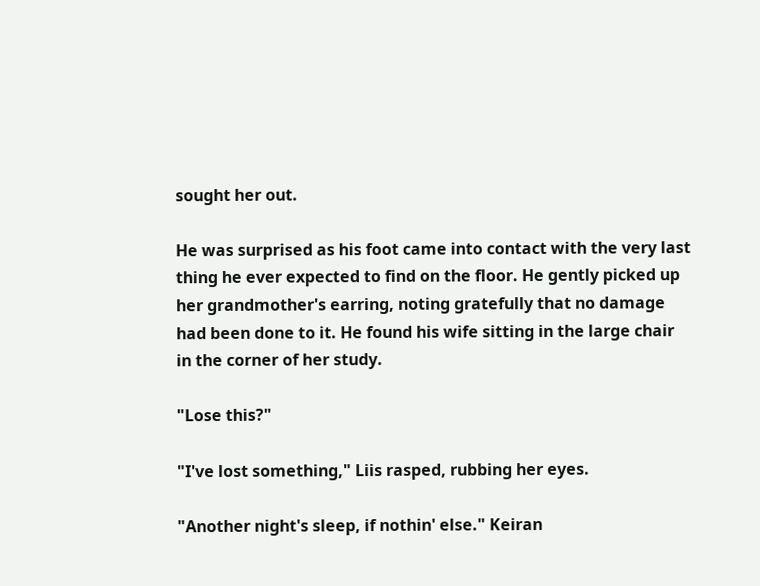sought her out.

He was surprised as his foot came into contact with the very last thing he ever expected to find on the floor. He gently picked up her grandmother's earring, noting gratefully that no damage had been done to it. He found his wife sitting in the large chair in the corner of her study.

"Lose this?"

"I've lost something," Liis rasped, rubbing her eyes.

"Another night's sleep, if nothin' else." Keiran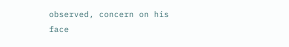observed, concern on his face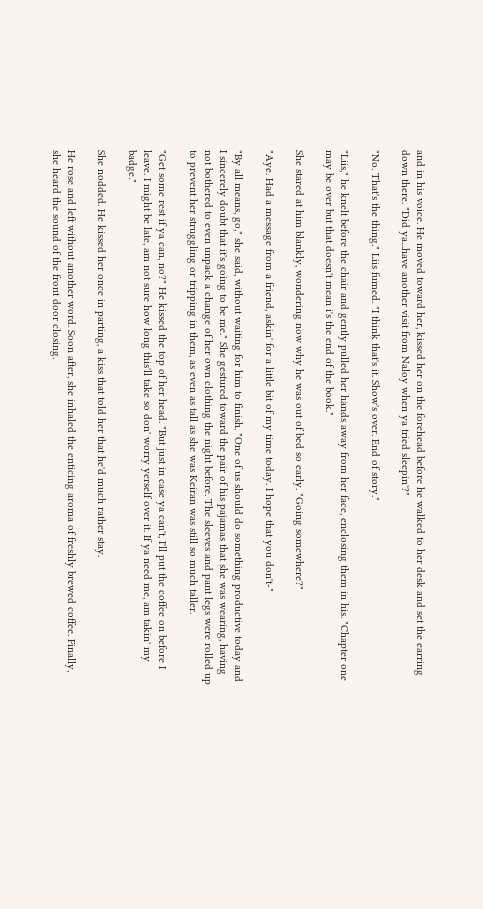and in his voice. He moved toward her, kissed her on the forehead before he walked to her desk and set the earring down there. "Did ya...have another visit from Naloy when ya tried sleepin'?"

"No. That's the thing." Liis fumed. "I think that's it. Show's over. End of story."

"Liis," he knelt before the chair and gently pulled her hands away from her face, enclosing them in his. "Chapter one may be over but that doesn't mean i's the end of the book."

She stared at him blankly, wondering now why he was out of bed so early. "Going somewhere?"

"Aye. Had a message from a friend, askin' for a little bit of my time today. I hope that you don't-"

"By all means, go," she said, without waiting for him to finish. "One of us should do something productive today and I sincerely doubt that it's going to be me." She gestured toward the pair of his pajamas that she was wearing, having not bothered to even unpack a change of her own clothing the night before. The sleeves and pant legs were rolled up to prevent her struggling or tripping in them, as even as tall as she was Keiran was still so much taller.

"Get some rest if ya can, no?" He kissed the top of her head. "But just in case ya can't, I'll put the coffee on before I leave. I might be late, am not sure how long this'll take so don' worry yerself over it. If ya need me, am takin' my badge."

She nodded. He kissed her once in parting, a kiss that told her that he'd much rather stay.

He rose and left without another word. Soon after, she inhaled the enticing aroma of freshly brewed coffee. Finally, she heard the sound of the front door closing.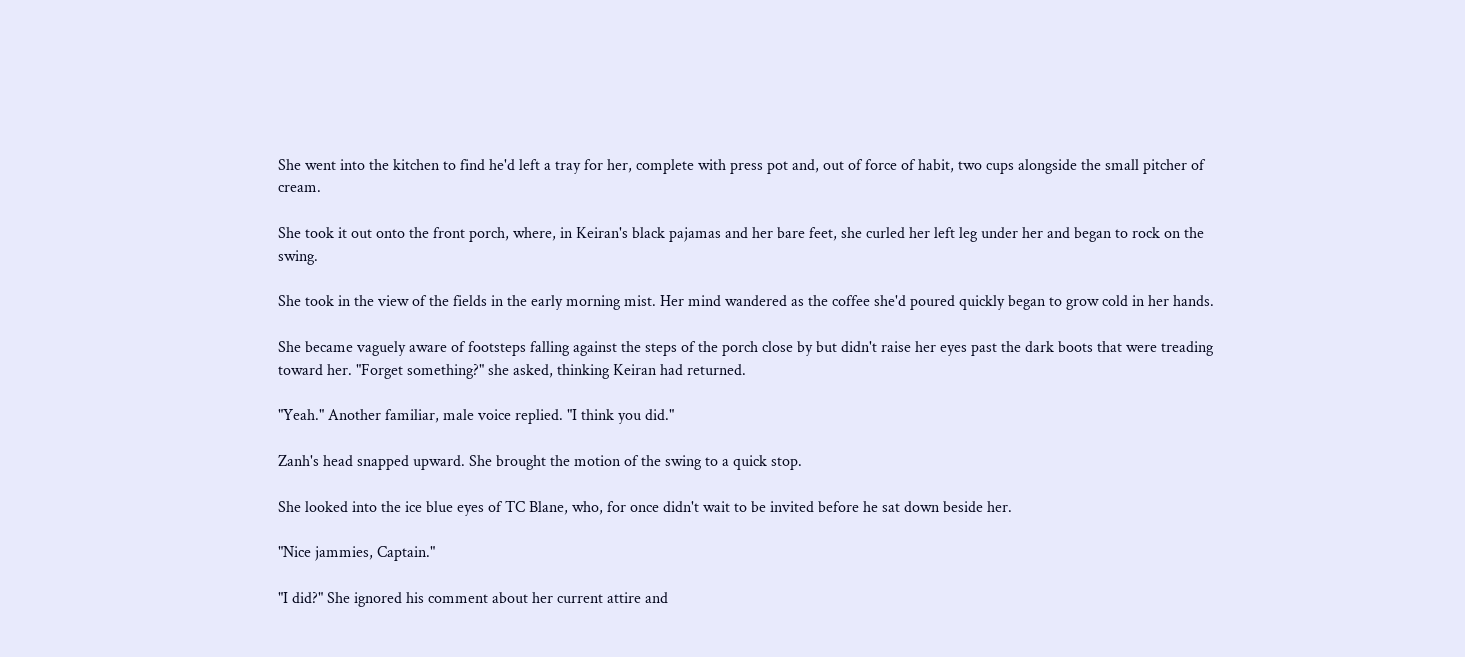She went into the kitchen to find he'd left a tray for her, complete with press pot and, out of force of habit, two cups alongside the small pitcher of cream.

She took it out onto the front porch, where, in Keiran's black pajamas and her bare feet, she curled her left leg under her and began to rock on the swing.

She took in the view of the fields in the early morning mist. Her mind wandered as the coffee she'd poured quickly began to grow cold in her hands.

She became vaguely aware of footsteps falling against the steps of the porch close by but didn't raise her eyes past the dark boots that were treading toward her. "Forget something?" she asked, thinking Keiran had returned.

"Yeah." Another familiar, male voice replied. "I think you did."

Zanh's head snapped upward. She brought the motion of the swing to a quick stop.

She looked into the ice blue eyes of TC Blane, who, for once didn't wait to be invited before he sat down beside her.

"Nice jammies, Captain."

"I did?" She ignored his comment about her current attire and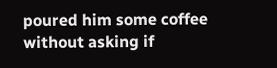poured him some coffee without asking if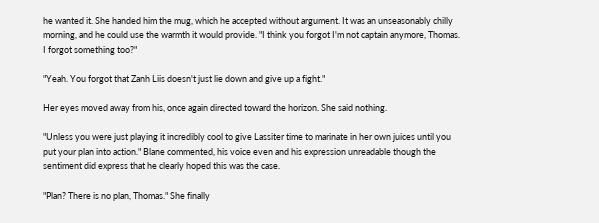he wanted it. She handed him the mug, which he accepted without argument. It was an unseasonably chilly morning, and he could use the warmth it would provide. "I think you forgot I'm not captain anymore, Thomas. I forgot something too?"

"Yeah. You forgot that Zanh Liis doesn't just lie down and give up a fight."

Her eyes moved away from his, once again directed toward the horizon. She said nothing.

"Unless you were just playing it incredibly cool to give Lassiter time to marinate in her own juices until you put your plan into action." Blane commented, his voice even and his expression unreadable though the sentiment did express that he clearly hoped this was the case.

"Plan? There is no plan, Thomas." She finally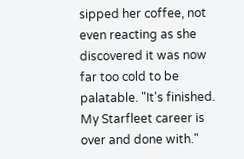sipped her coffee, not even reacting as she discovered it was now far too cold to be palatable. "It's finished. My Starfleet career is over and done with."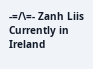-=/\=- Zanh Liis
Currently in Ireland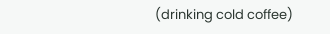(drinking cold coffee)